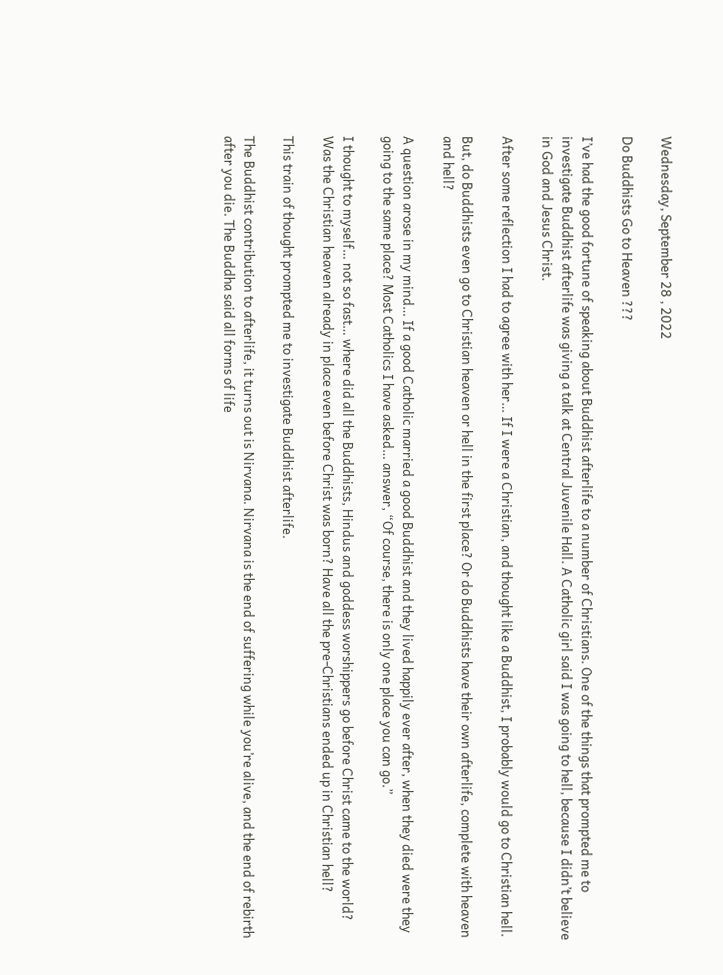Wednesday, September 28 , 2022

Do Buddhists Go to Heaven ???

I’ve had the good fortune of speaking about Buddhist afterlife to a number of Christians. One of the things that prompted me to investigate Buddhist afterlife was giving a talk at Central Juvenile Hall. A Catholic girl said I was going to hell, because I didn’t believe in God and Jesus Christ.

After some reflection I had to agree with her… If I were a Christian, and thought like a Buddhist, I probably would go to Christian hell.

But, do Buddhists even go to Christian heaven or hell in the first place? Or do Buddhists have their own afterlife, complete with heaven and hell?

A question arose in my mind… If a good Catholic married a good Buddhist and they lived happily ever after, when they died were they going to the same place? Most Catholics I have asked… answer, “Of course, there is only one place you can go.”

I thought to myself… not so fast… where did all the Buddhists, Hindus and goddess worshippers go before Christ came to the world? Was the Christian heaven already in place even before Christ was born? Have all the pre-Christians ended up in Christian hell?

This train of thought prompted me to investigate Buddhist afterlife.

The Buddhist contribution to afterlife, it turns out is Nirvana. Nirvana is the end of suffering while you’re alive, and the end of rebirth after you die. The Buddha said all forms of life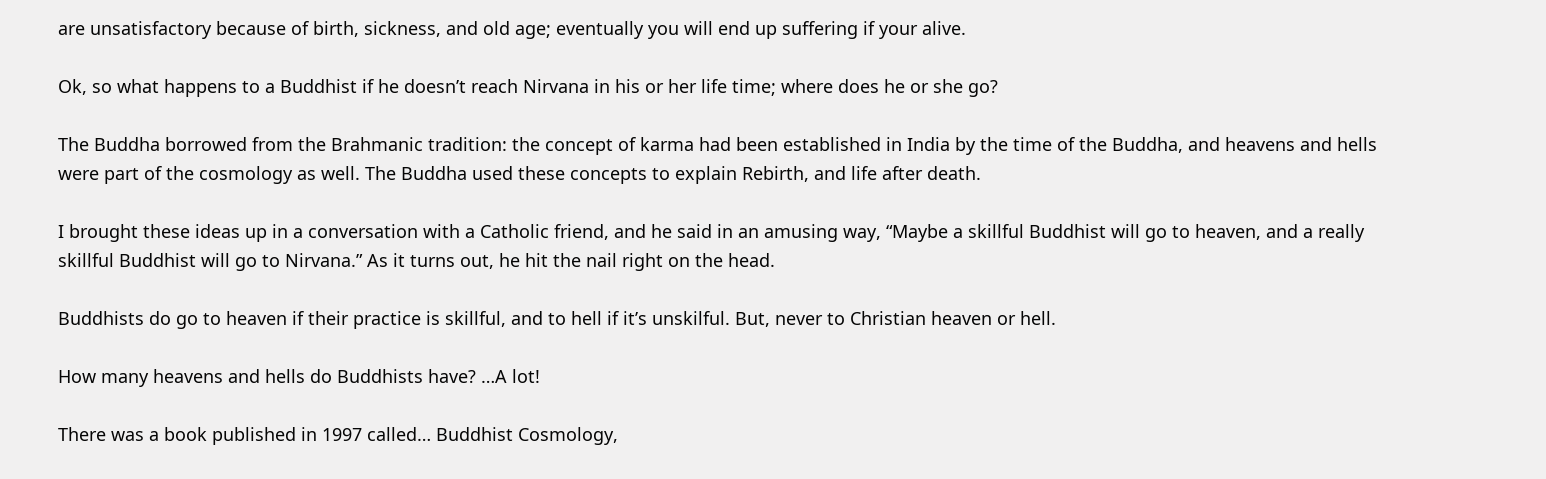are unsatisfactory because of birth, sickness, and old age; eventually you will end up suffering if your alive.

Ok, so what happens to a Buddhist if he doesn’t reach Nirvana in his or her life time; where does he or she go?

The Buddha borrowed from the Brahmanic tradition: the concept of karma had been established in India by the time of the Buddha, and heavens and hells were part of the cosmology as well. The Buddha used these concepts to explain Rebirth, and life after death.

I brought these ideas up in a conversation with a Catholic friend, and he said in an amusing way, “Maybe a skillful Buddhist will go to heaven, and a really skillful Buddhist will go to Nirvana.” As it turns out, he hit the nail right on the head.

Buddhists do go to heaven if their practice is skillful, and to hell if it’s unskilful. But, never to Christian heaven or hell.

How many heavens and hells do Buddhists have? …A lot!

There was a book published in 1997 called… Buddhist Cosmology,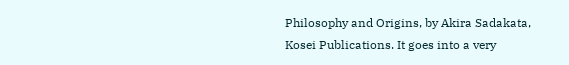Philosophy and Origins, by Akira Sadakata, Kosei Publications. It goes into a very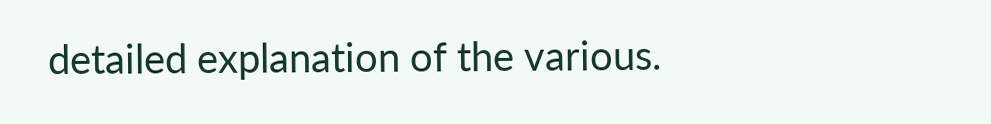detailed explanation of the various.